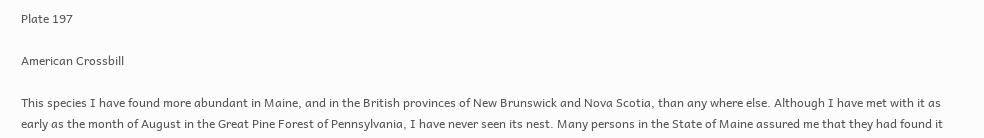Plate 197

American Crossbill

This species I have found more abundant in Maine, and in the British provinces of New Brunswick and Nova Scotia, than any where else. Although I have met with it as early as the month of August in the Great Pine Forest of Pennsylvania, I have never seen its nest. Many persons in the State of Maine assured me that they had found it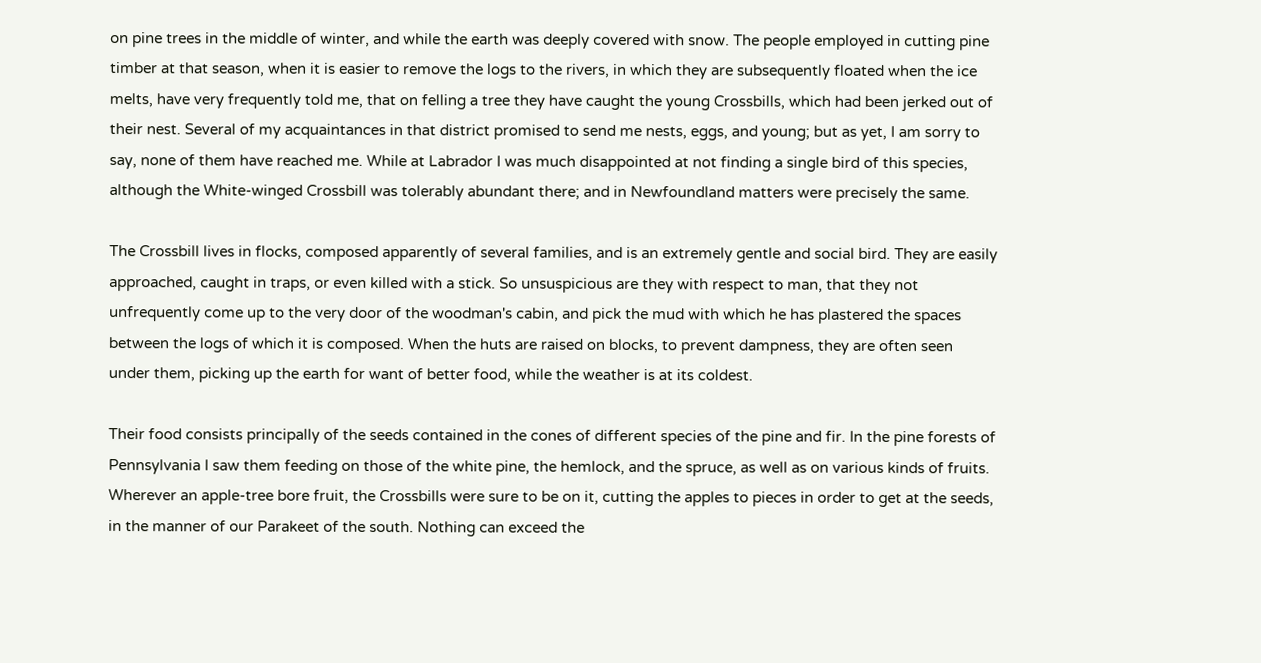on pine trees in the middle of winter, and while the earth was deeply covered with snow. The people employed in cutting pine timber at that season, when it is easier to remove the logs to the rivers, in which they are subsequently floated when the ice melts, have very frequently told me, that on felling a tree they have caught the young Crossbills, which had been jerked out of their nest. Several of my acquaintances in that district promised to send me nests, eggs, and young; but as yet, I am sorry to say, none of them have reached me. While at Labrador I was much disappointed at not finding a single bird of this species, although the White-winged Crossbill was tolerably abundant there; and in Newfoundland matters were precisely the same.

The Crossbill lives in flocks, composed apparently of several families, and is an extremely gentle and social bird. They are easily approached, caught in traps, or even killed with a stick. So unsuspicious are they with respect to man, that they not unfrequently come up to the very door of the woodman's cabin, and pick the mud with which he has plastered the spaces between the logs of which it is composed. When the huts are raised on blocks, to prevent dampness, they are often seen under them, picking up the earth for want of better food, while the weather is at its coldest.

Their food consists principally of the seeds contained in the cones of different species of the pine and fir. In the pine forests of Pennsylvania I saw them feeding on those of the white pine, the hemlock, and the spruce, as well as on various kinds of fruits. Wherever an apple-tree bore fruit, the Crossbills were sure to be on it, cutting the apples to pieces in order to get at the seeds, in the manner of our Parakeet of the south. Nothing can exceed the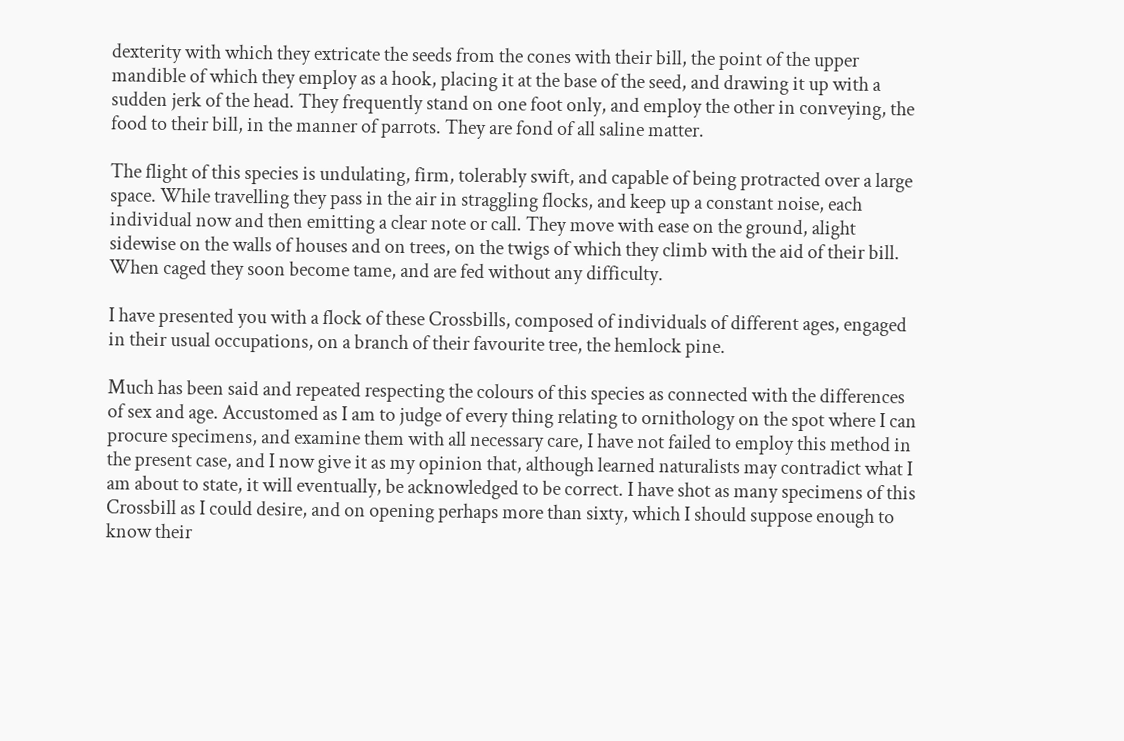dexterity with which they extricate the seeds from the cones with their bill, the point of the upper mandible of which they employ as a hook, placing it at the base of the seed, and drawing it up with a sudden jerk of the head. They frequently stand on one foot only, and employ the other in conveying, the food to their bill, in the manner of parrots. They are fond of all saline matter.

The flight of this species is undulating, firm, tolerably swift, and capable of being protracted over a large space. While travelling they pass in the air in straggling flocks, and keep up a constant noise, each individual now and then emitting a clear note or call. They move with ease on the ground, alight sidewise on the walls of houses and on trees, on the twigs of which they climb with the aid of their bill. When caged they soon become tame, and are fed without any difficulty.

I have presented you with a flock of these Crossbills, composed of individuals of different ages, engaged in their usual occupations, on a branch of their favourite tree, the hemlock pine.

Much has been said and repeated respecting the colours of this species as connected with the differences of sex and age. Accustomed as I am to judge of every thing relating to ornithology on the spot where I can procure specimens, and examine them with all necessary care, I have not failed to employ this method in the present case, and I now give it as my opinion that, although learned naturalists may contradict what I am about to state, it will eventually, be acknowledged to be correct. I have shot as many specimens of this Crossbill as I could desire, and on opening perhaps more than sixty, which I should suppose enough to know their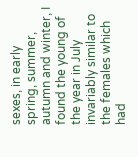sexes, in early spring, summer, autumn and winter, I found the young of the year in July invariably similar to the females which had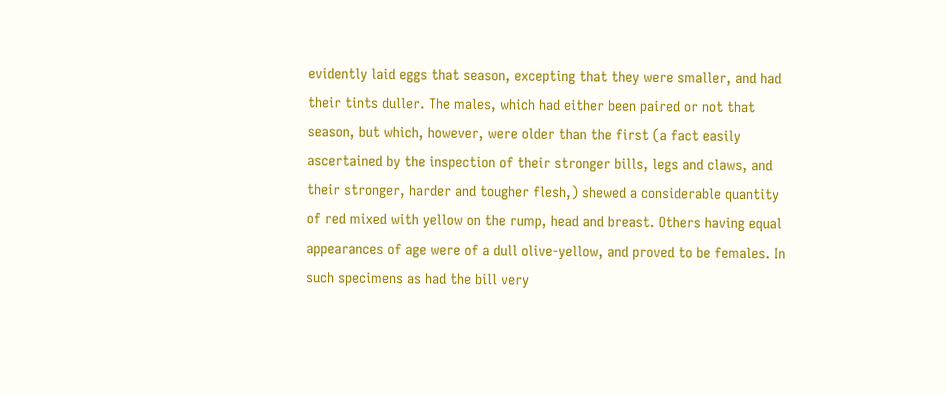evidently laid eggs that season, excepting that they were smaller, and had their tints duller. The males, which had either been paired or not that season, but which, however, were older than the first (a fact easily ascertained by the inspection of their stronger bills, legs and claws, and their stronger, harder and tougher flesh,) shewed a considerable quantity of red mixed with yellow on the rump, head and breast. Others having equal appearances of age were of a dull olive-yellow, and proved to be females. In such specimens as had the bill very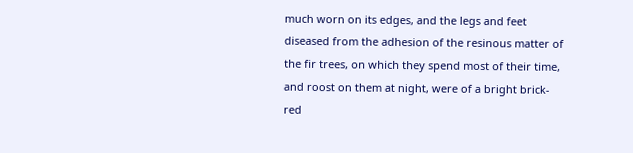much worn on its edges, and the legs and feet diseased from the adhesion of the resinous matter of the fir trees, on which they spend most of their time, and roost on them at night, were of a bright brick-red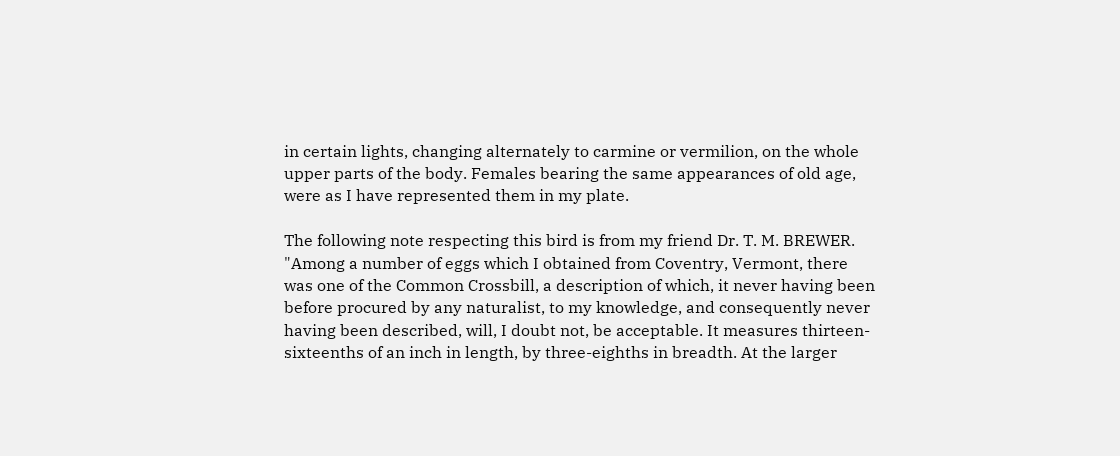in certain lights, changing alternately to carmine or vermilion, on the whole upper parts of the body. Females bearing the same appearances of old age, were as I have represented them in my plate.

The following note respecting this bird is from my friend Dr. T. M. BREWER. "Among a number of eggs which I obtained from Coventry, Vermont, there was one of the Common Crossbill, a description of which, it never having been before procured by any naturalist, to my knowledge, and consequently never having been described, will, I doubt not, be acceptable. It measures thirteen-sixteenths of an inch in length, by three-eighths in breadth. At the larger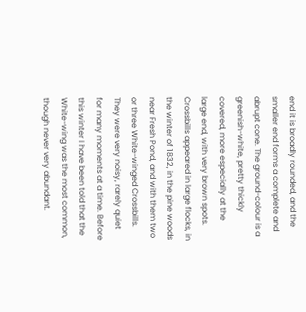end it is broadly rounded, and the smaller end forms a complete and abrupt cone. The ground-colour is a greenish-white, pretty thickly covered, more especially at the large end, with very brown spots. Crossbills appeared in large flocks, in the winter of 1832, in the pine woods near Fresh Pond, and with them two or three White-winged Crossbills. They were very noisy, rarely quiet for many moments at a time. Before this winter I have been told that the White-wing was the most common, though never very abundant.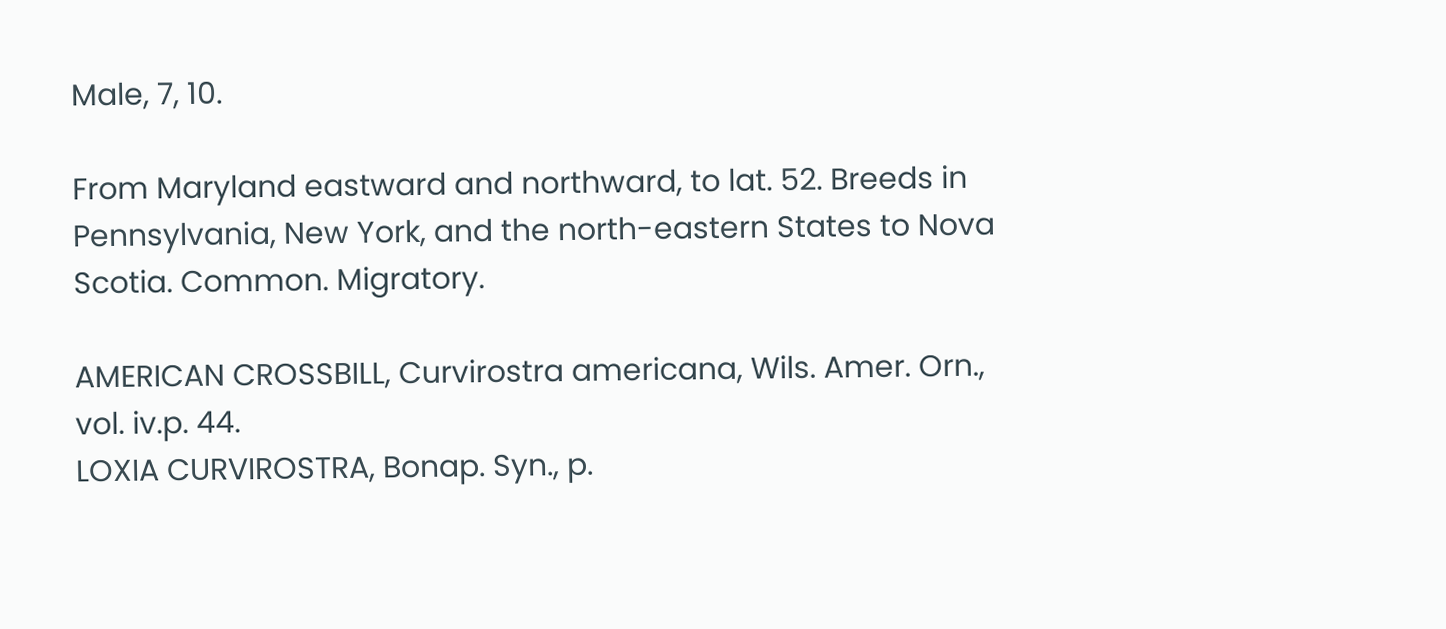Male, 7, 10.

From Maryland eastward and northward, to lat. 52. Breeds in Pennsylvania, New York, and the north-eastern States to Nova Scotia. Common. Migratory.

AMERICAN CROSSBILL, Curvirostra americana, Wils. Amer. Orn., vol. iv.p. 44.
LOXIA CURVIROSTRA, Bonap. Syn., p.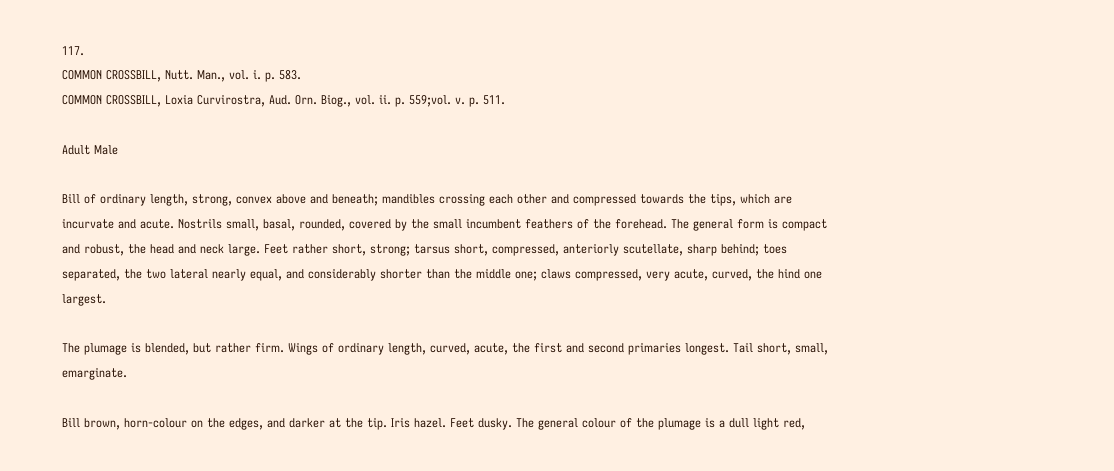117.
COMMON CROSSBILL, Nutt. Man., vol. i. p. 583.
COMMON CROSSBILL, Loxia Curvirostra, Aud. Orn. Biog., vol. ii. p. 559;vol. v. p. 511.

Adult Male

Bill of ordinary length, strong, convex above and beneath; mandibles crossing each other and compressed towards the tips, which are incurvate and acute. Nostrils small, basal, rounded, covered by the small incumbent feathers of the forehead. The general form is compact and robust, the head and neck large. Feet rather short, strong; tarsus short, compressed, anteriorly scutellate, sharp behind; toes separated, the two lateral nearly equal, and considerably shorter than the middle one; claws compressed, very acute, curved, the hind one largest.

The plumage is blended, but rather firm. Wings of ordinary length, curved, acute, the first and second primaries longest. Tail short, small, emarginate.

Bill brown, horn-colour on the edges, and darker at the tip. Iris hazel. Feet dusky. The general colour of the plumage is a dull light red,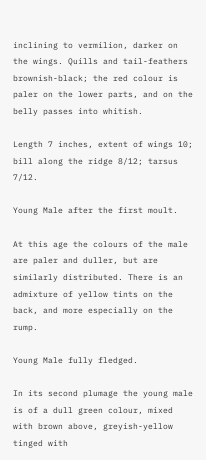inclining to vermilion, darker on the wings. Quills and tail-feathers brownish-black; the red colour is paler on the lower parts, and on the belly passes into whitish.

Length 7 inches, extent of wings 10; bill along the ridge 8/12; tarsus 7/12.

Young Male after the first moult.

At this age the colours of the male are paler and duller, but are similarly distributed. There is an admixture of yellow tints on the back, and more especially on the rump.

Young Male fully fledged.

In its second plumage the young male is of a dull green colour, mixed with brown above, greyish-yellow tinged with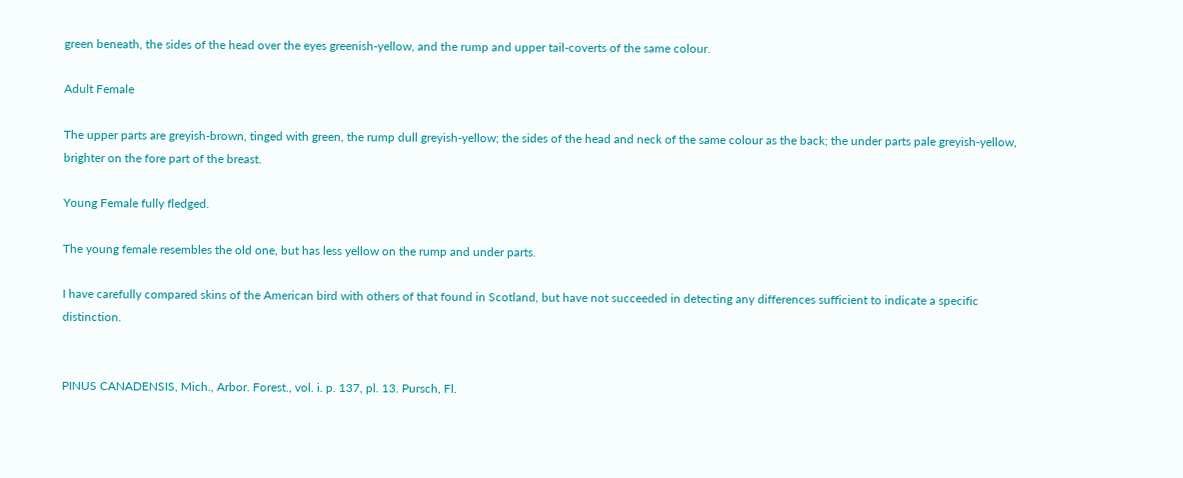green beneath, the sides of the head over the eyes greenish-yellow, and the rump and upper tail-coverts of the same colour.

Adult Female

The upper parts are greyish-brown, tinged with green, the rump dull greyish-yellow; the sides of the head and neck of the same colour as the back; the under parts pale greyish-yellow, brighter on the fore part of the breast.

Young Female fully fledged.

The young female resembles the old one, but has less yellow on the rump and under parts.

I have carefully compared skins of the American bird with others of that found in Scotland, but have not succeeded in detecting any differences sufficient to indicate a specific distinction.


PINUS CANADENSIS, Mich., Arbor. Forest., vol. i. p. 137, pl. 13. Pursch, Fl.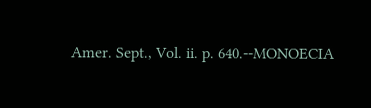Amer. Sept., Vol. ii. p. 640.--MONOECIA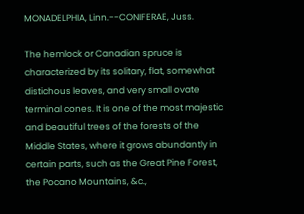MONADELPHIA, Linn.--CONIFERAE, Juss.

The hemlock or Canadian spruce is characterized by its solitary, flat, somewhat distichous leaves, and very small ovate terminal cones. It is one of the most majestic and beautiful trees of the forests of the Middle States, where it grows abundantly in certain parts, such as the Great Pine Forest, the Pocano Mountains, &c.,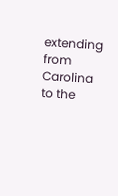extending from Carolina to the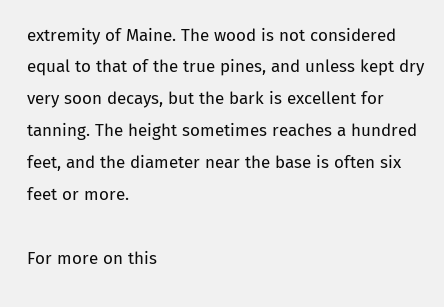extremity of Maine. The wood is not considered equal to that of the true pines, and unless kept dry very soon decays, but the bark is excellent for tanning. The height sometimes reaches a hundred feet, and the diameter near the base is often six feet or more.

For more on this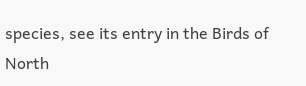species, see its entry in the Birds of North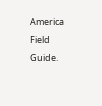America Field Guide.